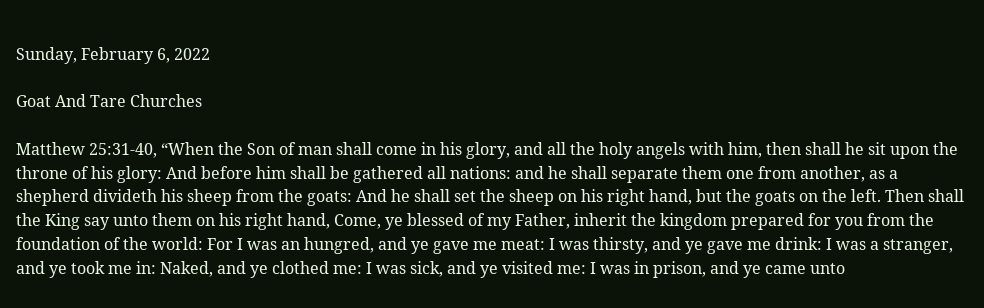Sunday, February 6, 2022

Goat And Tare Churches

Matthew 25:31-40, “When the Son of man shall come in his glory, and all the holy angels with him, then shall he sit upon the throne of his glory: And before him shall be gathered all nations: and he shall separate them one from another, as a shepherd divideth his sheep from the goats: And he shall set the sheep on his right hand, but the goats on the left. Then shall the King say unto them on his right hand, Come, ye blessed of my Father, inherit the kingdom prepared for you from the foundation of the world: For I was an hungred, and ye gave me meat: I was thirsty, and ye gave me drink: I was a stranger, and ye took me in: Naked, and ye clothed me: I was sick, and ye visited me: I was in prison, and ye came unto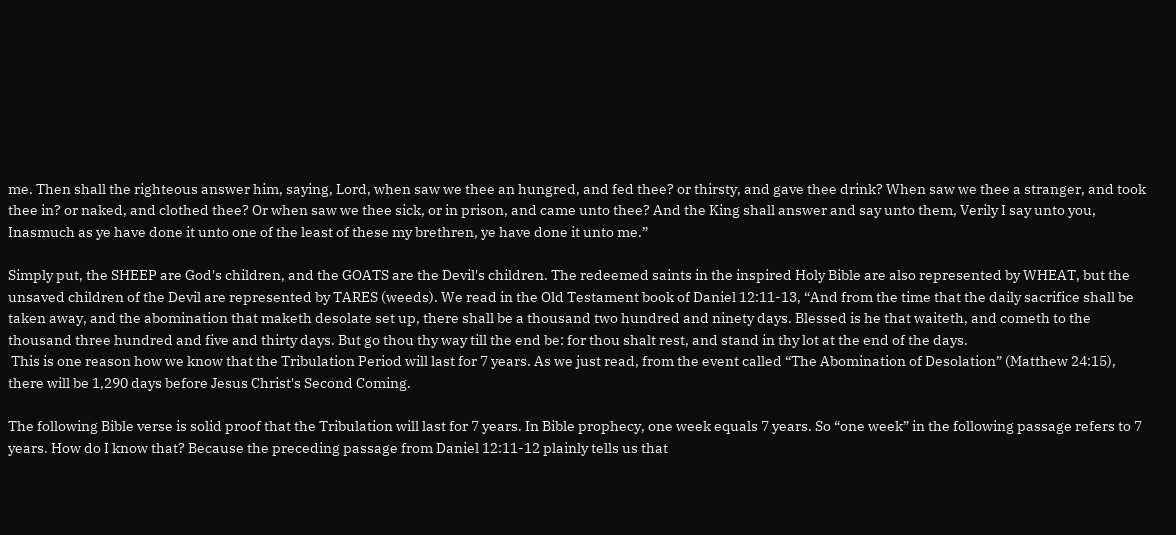me. Then shall the righteous answer him, saying, Lord, when saw we thee an hungred, and fed thee? or thirsty, and gave thee drink? When saw we thee a stranger, and took thee in? or naked, and clothed thee? Or when saw we thee sick, or in prison, and came unto thee? And the King shall answer and say unto them, Verily I say unto you, Inasmuch as ye have done it unto one of the least of these my brethren, ye have done it unto me.”

Simply put, the SHEEP are God's children, and the GOATS are the Devil's children. The redeemed saints in the inspired Holy Bible are also represented by WHEAT, but the unsaved children of the Devil are represented by TARES (weeds). We read in the Old Testament book of Daniel 12:11-13, “And from the time that the daily sacrifice shall be taken away, and the abomination that maketh desolate set up, there shall be a thousand two hundred and ninety days. Blessed is he that waiteth, and cometh to the thousand three hundred and five and thirty days. But go thou thy way till the end be: for thou shalt rest, and stand in thy lot at the end of the days.
 This is one reason how we know that the Tribulation Period will last for 7 years. As we just read, from the event called “The Abomination of Desolation” (Matthew 24:15), there will be 1,290 days before Jesus Christ's Second Coming.

The following Bible verse is solid proof that the Tribulation will last for 7 years. In Bible prophecy, one week equals 7 years. So “one week” in the following passage refers to 7 years. How do I know that? Because the preceding passage from Daniel 12:11-12 plainly tells us that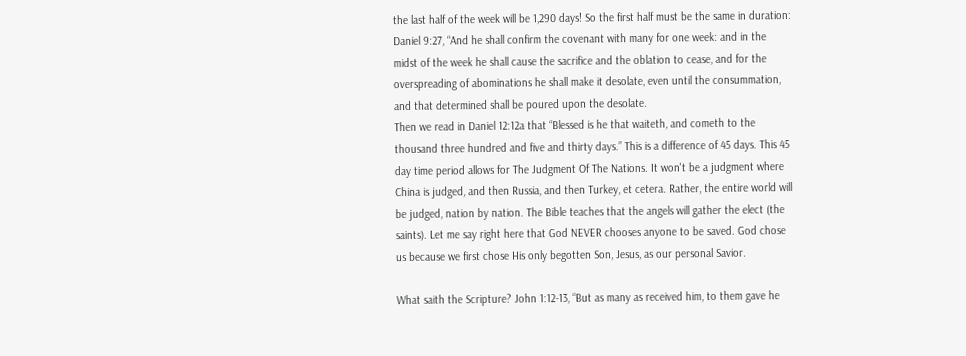the last half of the week will be 1,290 days! So the first half must be the same in duration:
Daniel 9:27, “And he shall confirm the covenant with many for one week: and in the midst of the week he shall cause the sacrifice and the oblation to cease, and for the overspreading of abominations he shall make it desolate, even until the consummation, and that determined shall be poured upon the desolate.
Then we read in Daniel 12:12a that “Blessed is he that waiteth, and cometh to the thousand three hundred and five and thirty days.” This is a difference of 45 days. This 45 day time period allows for The Judgment Of The Nations. It won't be a judgment where China is judged, and then Russia, and then Turkey, et cetera. Rather, the entire world will be judged, nation by nation. The Bible teaches that the angels will gather the elect (the saints). Let me say right here that God NEVER chooses anyone to be saved. God chose us because we first chose His only begotten Son, Jesus, as our personal Savior.

What saith the Scripture? John 1:12-13, “But as many as received him, to them gave he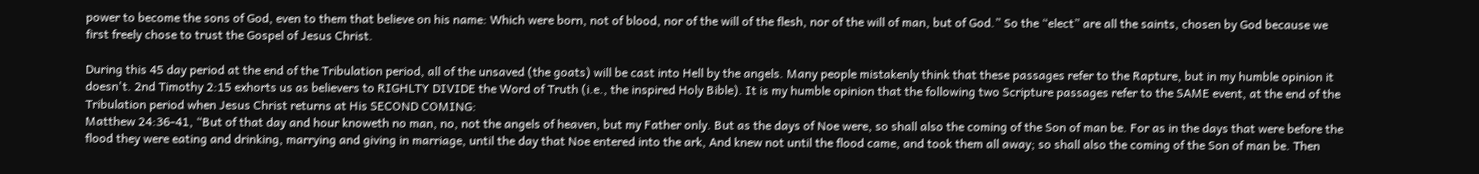power to become the sons of God, even to them that believe on his name: Which were born, not of blood, nor of the will of the flesh, nor of the will of man, but of God.” So the “elect” are all the saints, chosen by God because we first freely chose to trust the Gospel of Jesus Christ.

During this 45 day period at the end of the Tribulation period, all of the unsaved (the goats) will be cast into Hell by the angels. Many people mistakenly think that these passages refer to the Rapture, but in my humble opinion it doesn't. 2nd Timothy 2:15 exhorts us as believers to RIGHLTY DIVIDE the Word of Truth (i.e., the inspired Holy Bible). It is my humble opinion that the following two Scripture passages refer to the SAME event, at the end of the Tribulation period when Jesus Christ returns at His SECOND COMING:
Matthew 24:36-41, “But of that day and hour knoweth no man, no, not the angels of heaven, but my Father only. But as the days of Noe were, so shall also the coming of the Son of man be. For as in the days that were before the flood they were eating and drinking, marrying and giving in marriage, until the day that Noe entered into the ark, And knew not until the flood came, and took them all away; so shall also the coming of the Son of man be. Then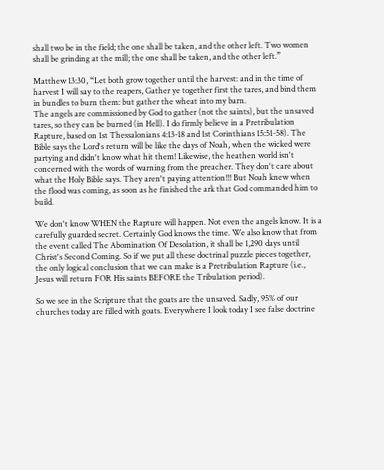shall two be in the field; the one shall be taken, and the other left. Two women shall be grinding at the mill; the one shall be taken, and the other left.”

Matthew 13:30, “Let both grow together until the harvest: and in the time of harvest I will say to the reapers, Gather ye together first the tares, and bind them in bundles to burn them: but gather the wheat into my barn.
The angels are commissioned by God to gather (not the saints), but the unsaved tares, so they can be burned (in Hell). I do firmly believe in a Pretribulation Rapture, based on 1st Thessalonians 4:13-18 and 1st Corinthians 15:51-58). The Bible says the Lord's return will be like the days of Noah, when the wicked were partying and didn't know what hit them! Likewise, the heathen world isn't concerned with the words of warning from the preacher. They don't care about what the Holy Bible says. They aren't paying attention!!! But Noah knew when the flood was coming, as soon as he finished the ark that God commanded him to build.

We don't know WHEN the Rapture will happen. Not even the angels know. It is a carefully guarded secret. Certainly God knows the time. We also know that from the event called The Abomination Of Desolation, it shall be 1,290 days until Christ's Second Coming. So if we put all these doctrinal puzzle pieces together, the only logical conclusion that we can make is a Pretribulation Rapture (i.e., Jesus will return FOR His saints BEFORE the Tribulation period).

So we see in the Scripture that the goats are the unsaved. Sadly, 95% of our churches today are filled with goats. Everywhere I look today I see false doctrine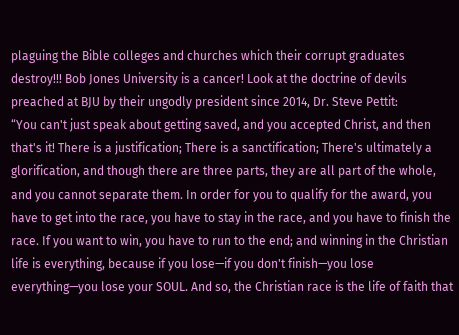plaguing the Bible colleges and churches which their corrupt graduates destroy!!! Bob Jones University is a cancer! Look at the doctrine of devils preached at BJU by their ungodly president since 2014, Dr. Steve Pettit:
“You can't just speak about getting saved, and you accepted Christ, and then that's it! There is a justification; There is a sanctification; There's ultimately a glorification, and though there are three parts, they are all part of the whole, and you cannot separate them. In order for you to qualify for the award, you have to get into the race, you have to stay in the race, and you have to finish the race. If you want to win, you have to run to the end; and winning in the Christian life is everything, because if you lose—if you don't finish—you lose everything—you lose your SOUL. And so, the Christian race is the life of faith that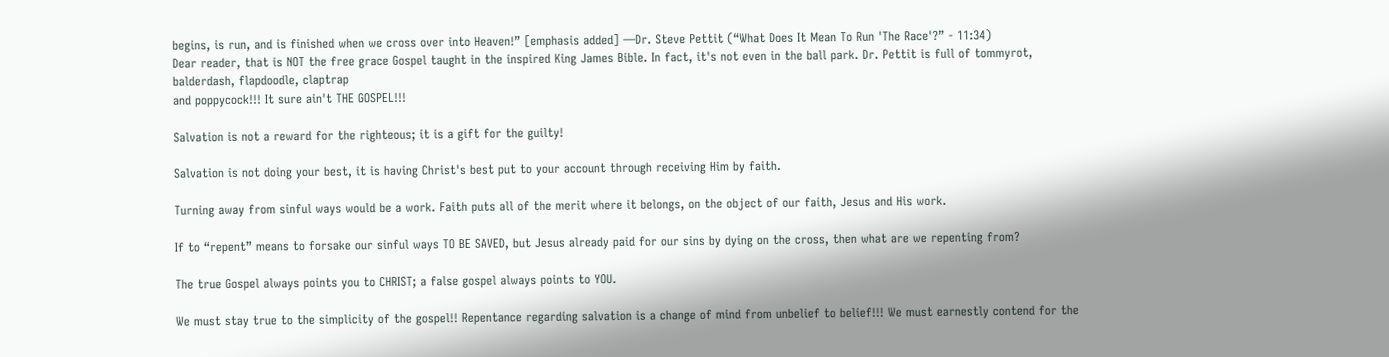begins, is run, and is finished when we cross over into Heaven!” [emphasis added] —Dr. Steve Pettit (“What Does It Mean To Run 'The Race'?” - 11:34)
Dear reader, that is NOT the free grace Gospel taught in the inspired King James Bible. In fact, it's not even in the ball park. Dr. Pettit is full of tommyrot, balderdash, flapdoodle, claptrap
and poppycock!!! It sure ain't THE GOSPEL!!!

Salvation is not a reward for the righteous; it is a gift for the guilty!

Salvation is not doing your best, it is having Christ's best put to your account through receiving Him by faith.

Turning away from sinful ways would be a work. Faith puts all of the merit where it belongs, on the object of our faith, Jesus and His work.

If to “repent” means to forsake our sinful ways TO BE SAVED, but Jesus already paid for our sins by dying on the cross, then what are we repenting from?

The true Gospel always points you to CHRIST; a false gospel always points to YOU.

We must stay true to the simplicity of the gospel!! Repentance regarding salvation is a change of mind from unbelief to belief!!! We must earnestly contend for the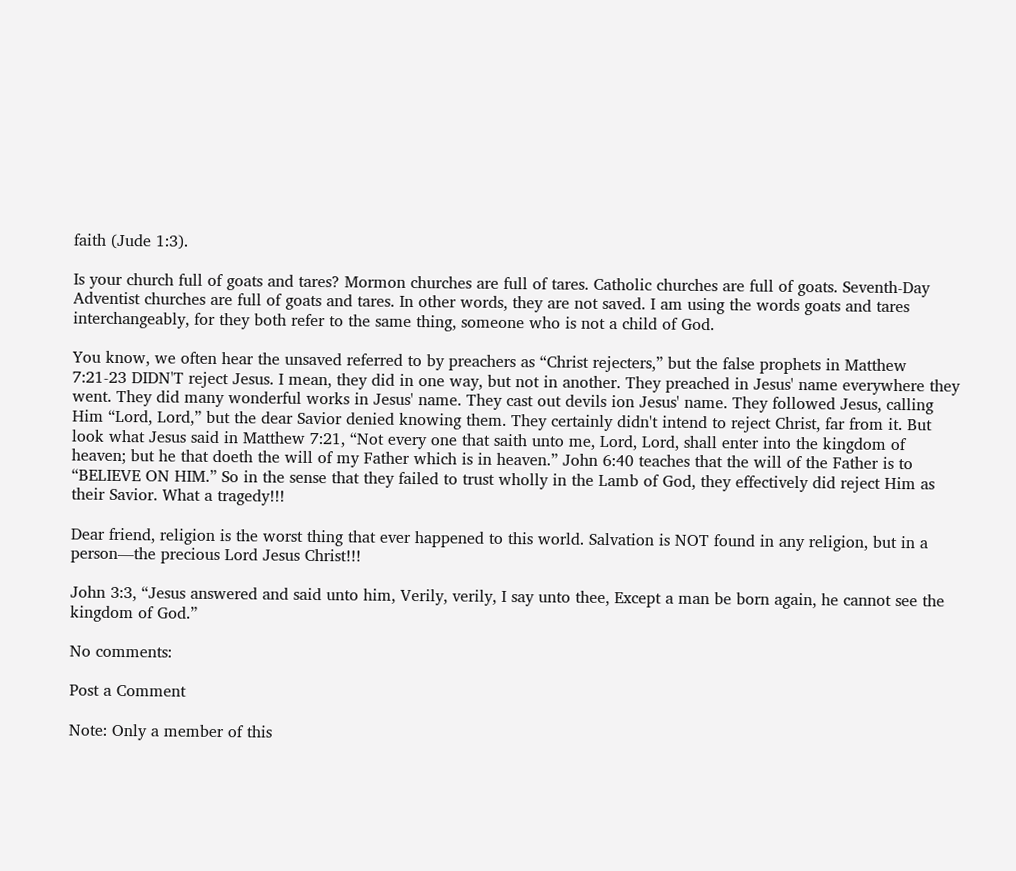faith (Jude 1:3).

Is your church full of goats and tares? Mormon churches are full of tares. Catholic churches are full of goats. Seventh-Day Adventist churches are full of goats and tares. In other words, they are not saved. I am using the words goats and tares interchangeably, for they both refer to the same thing, someone who is not a child of God.

You know, we often hear the unsaved referred to by preachers as “Christ rejecters,” but the false prophets in Matthew 7:21-23 DIDN'T reject Jesus. I mean, they did in one way, but not in another. They preached in Jesus' name everywhere they went. They did many wonderful works in Jesus' name. They cast out devils ion Jesus' name. They followed Jesus, calling Him “Lord, Lord,” but the dear Savior denied knowing them. They certainly didn't intend to reject Christ, far from it. But look what Jesus said in Matthew 7:21, “Not every one that saith unto me, Lord, Lord, shall enter into the kingdom of heaven; but he that doeth the will of my Father which is in heaven.” John 6:40 teaches that the will of the Father is to “BELIEVE ON HIM.” So in the sense that they failed to trust wholly in the Lamb of God, they effectively did reject Him as their Savior. What a tragedy!!!

Dear friend, religion is the worst thing that ever happened to this world. Salvation is NOT found in any religion, but in a person—the precious Lord Jesus Christ!!!

John 3:3, “Jesus answered and said unto him, Verily, verily, I say unto thee, Except a man be born again, he cannot see the kingdom of God.”

No comments:

Post a Comment

Note: Only a member of this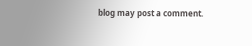blog may post a comment.